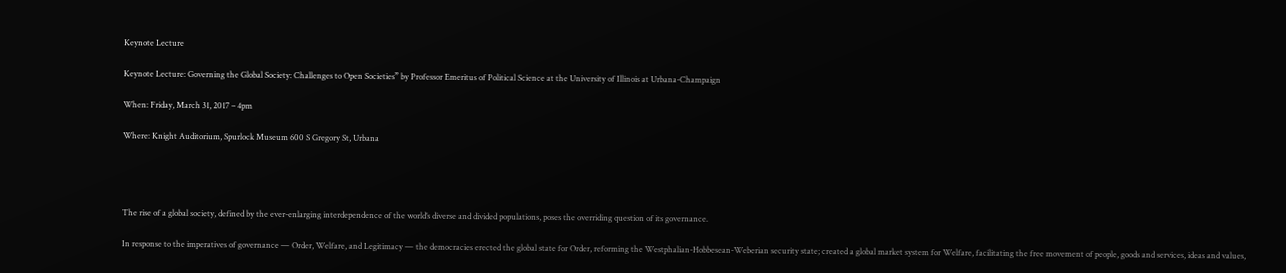Keynote Lecture

Keynote Lecture: Governing the Global Society: Challenges to Open Societies” by Professor Emeritus of Political Science at the University of Illinois at Urbana-Champaign

When: Friday, March 31, 2017 – 4pm

Where: Knight Auditorium, Spurlock Museum 600 S Gregory St, Urbana




The rise of a global society, defined by the ever-enlarging interdependence of the world’s diverse and divided populations, poses the overriding question of its governance.

In response to the imperatives of governance — Order, Welfare, and Legitimacy — the democracies erected the global state for Order, reforming the Westphalian-Hobbesean-Weberian security state; created a global market system for Welfare, facilitating the free movement of people, goods and services, ideas and values,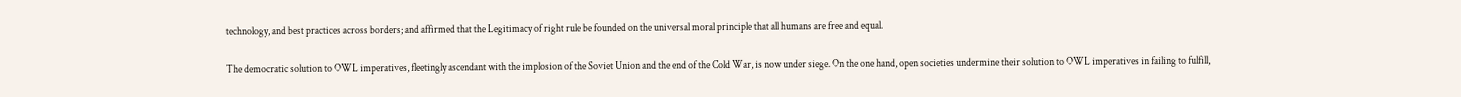technology, and best practices across borders; and affirmed that the Legitimacy of right rule be founded on the universal moral principle that all humans are free and equal.

The democratic solution to OWL imperatives, fleetingly ascendant with the implosion of the Soviet Union and the end of the Cold War, is now under siege. On the one hand, open societies undermine their solution to OWL imperatives in failing to fulfill,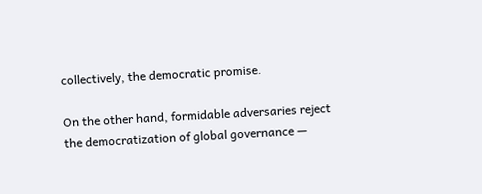collectively, the democratic promise.

On the other hand, formidable adversaries reject the democratization of global governance —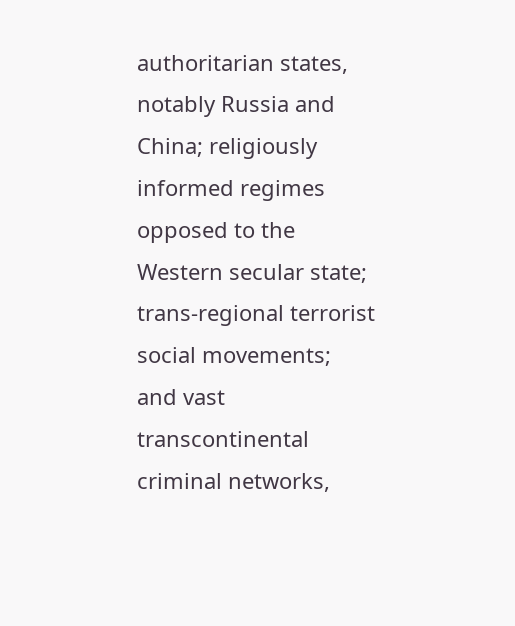authoritarian states, notably Russia and China; religiously informed regimes opposed to the Western secular state; trans-regional terrorist social movements; and vast transcontinental criminal networks,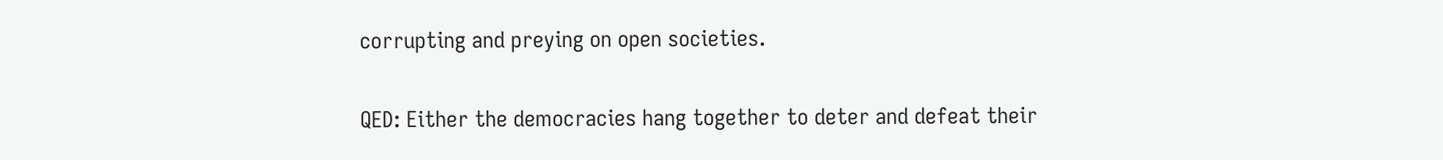corrupting and preying on open societies.

QED: Either the democracies hang together to deter and defeat their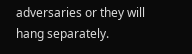adversaries or they will hang separately.